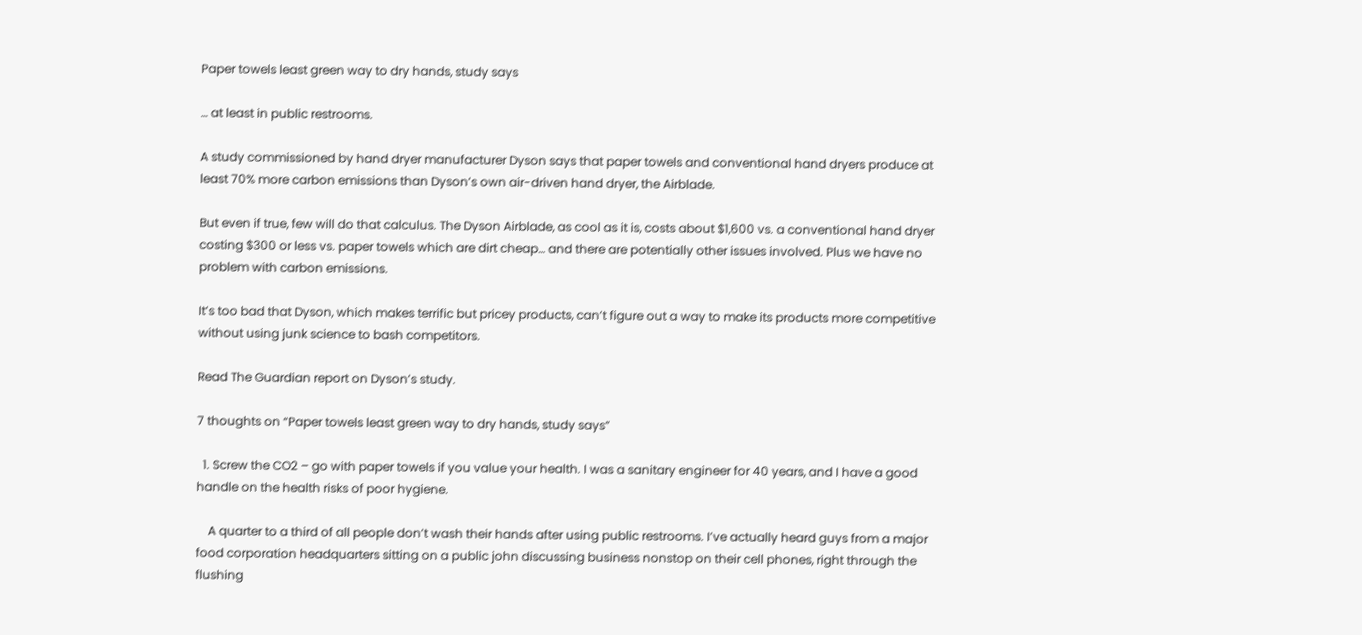Paper towels least green way to dry hands, study says

… at least in public restrooms.

A study commissioned by hand dryer manufacturer Dyson says that paper towels and conventional hand dryers produce at least 70% more carbon emissions than Dyson’s own air-driven hand dryer, the Airblade.

But even if true, few will do that calculus. The Dyson Airblade, as cool as it is, costs about $1,600 vs. a conventional hand dryer costing $300 or less vs. paper towels which are dirt cheap… and there are potentially other issues involved. Plus we have no problem with carbon emissions.

It’s too bad that Dyson, which makes terrific but pricey products, can’t figure out a way to make its products more competitive without using junk science to bash competitors.

Read The Guardian report on Dyson’s study.

7 thoughts on “Paper towels least green way to dry hands, study says”

  1. Screw the CO2 – go with paper towels if you value your health. I was a sanitary engineer for 40 years, and I have a good handle on the health risks of poor hygiene.

    A quarter to a third of all people don’t wash their hands after using public restrooms. I’ve actually heard guys from a major food corporation headquarters sitting on a public john discussing business nonstop on their cell phones, right through the flushing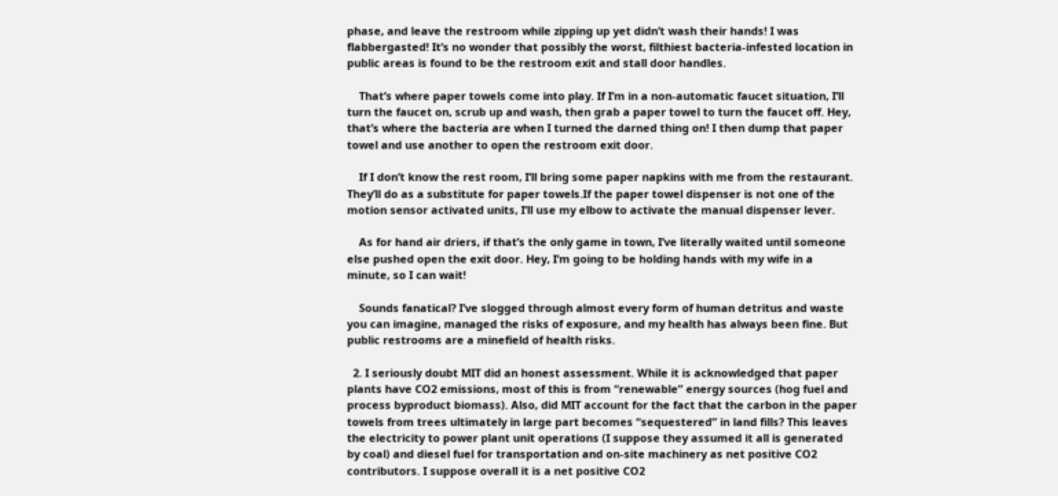phase, and leave the restroom while zipping up yet didn’t wash their hands! I was flabbergasted! It’s no wonder that possibly the worst, filthiest bacteria-infested location in public areas is found to be the restroom exit and stall door handles.

    That’s where paper towels come into play. If I’m in a non-automatic faucet situation, I’ll turn the faucet on, scrub up and wash, then grab a paper towel to turn the faucet off. Hey, that’s where the bacteria are when I turned the darned thing on! I then dump that paper towel and use another to open the restroom exit door.

    If I don’t know the rest room, I’ll bring some paper napkins with me from the restaurant. They’ll do as a substitute for paper towels.If the paper towel dispenser is not one of the motion sensor activated units, I’ll use my elbow to activate the manual dispenser lever.

    As for hand air driers, if that’s the only game in town, I’ve literally waited until someone else pushed open the exit door. Hey, I’m going to be holding hands with my wife in a minute, so I can wait!

    Sounds fanatical? I’ve slogged through almost every form of human detritus and waste you can imagine, managed the risks of exposure, and my health has always been fine. But public restrooms are a minefield of health risks.

  2. I seriously doubt MIT did an honest assessment. While it is acknowledged that paper plants have CO2 emissions, most of this is from “renewable” energy sources (hog fuel and process byproduct biomass). Also, did MIT account for the fact that the carbon in the paper towels from trees ultimately in large part becomes “sequestered” in land fills? This leaves the electricity to power plant unit operations (I suppose they assumed it all is generated by coal) and diesel fuel for transportation and on-site machinery as net positive CO2 contributors. I suppose overall it is a net positive CO2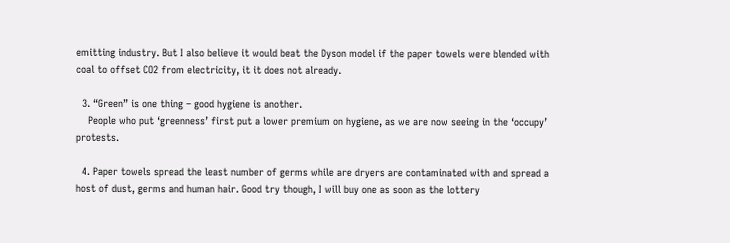emitting industry. But I also believe it would beat the Dyson model if the paper towels were blended with coal to offset CO2 from electricity, it it does not already.

  3. “Green” is one thing – good hygiene is another.
    People who put ‘greenness’ first put a lower premium on hygiene, as we are now seeing in the ‘occupy’ protests.

  4. Paper towels spread the least number of germs while are dryers are contaminated with and spread a host of dust, germs and human hair. Good try though, I will buy one as soon as the lottery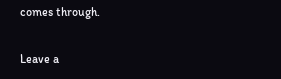comes through.

Leave a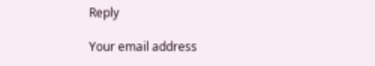Reply

Your email address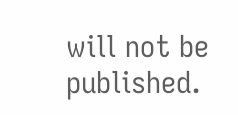will not be published.